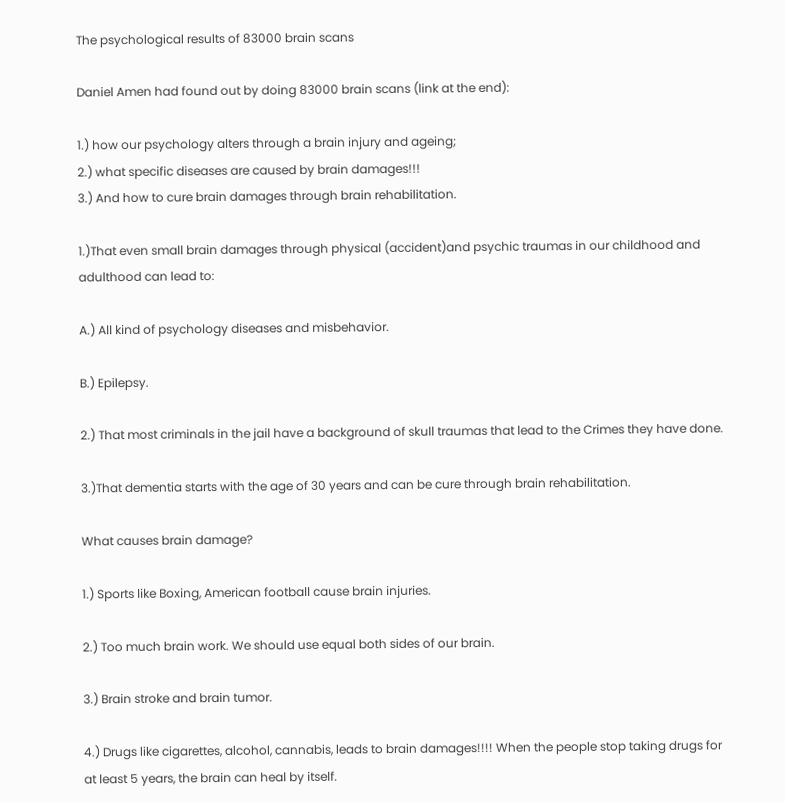The psychological results of 83000 brain scans

Daniel Amen had found out by doing 83000 brain scans (link at the end):

1.) how our psychology alters through a brain injury and ageing;
2.) what specific diseases are caused by brain damages!!!
3.) And how to cure brain damages through brain rehabilitation.

1.)That even small brain damages through physical (accident)and psychic traumas in our childhood and adulthood can lead to:

A.) All kind of psychology diseases and misbehavior.

B.) Epilepsy.

2.) That most criminals in the jail have a background of skull traumas that lead to the Crimes they have done.

3.)That dementia starts with the age of 30 years and can be cure through brain rehabilitation.

What causes brain damage?

1.) Sports like Boxing, American football cause brain injuries.

2.) Too much brain work. We should use equal both sides of our brain.

3.) Brain stroke and brain tumor.

4.) Drugs like cigarettes, alcohol, cannabis, leads to brain damages!!!! When the people stop taking drugs for at least 5 years, the brain can heal by itself.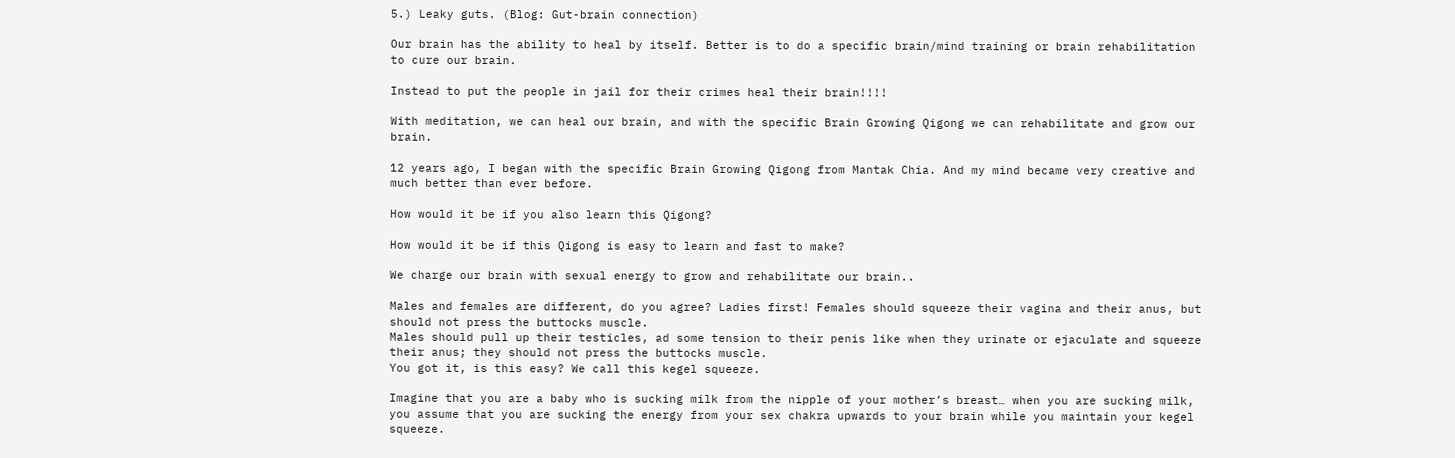5.) Leaky guts. (Blog: Gut-brain connection)

Our brain has the ability to heal by itself. Better is to do a specific brain/mind training or brain rehabilitation to cure our brain.

Instead to put the people in jail for their crimes heal their brain!!!!

With meditation, we can heal our brain, and with the specific Brain Growing Qigong we can rehabilitate and grow our brain.

12 years ago, I began with the specific Brain Growing Qigong from Mantak Chia. And my mind became very creative and much better than ever before.

How would it be if you also learn this Qigong?

How would it be if this Qigong is easy to learn and fast to make?

We charge our brain with sexual energy to grow and rehabilitate our brain..

Males and females are different, do you agree? Ladies first! Females should squeeze their vagina and their anus, but should not press the buttocks muscle.
Males should pull up their testicles, ad some tension to their penis like when they urinate or ejaculate and squeeze their anus; they should not press the buttocks muscle.
You got it, is this easy? We call this kegel squeeze.

Imagine that you are a baby who is sucking milk from the nipple of your mother’s breast… when you are sucking milk, you assume that you are sucking the energy from your sex chakra upwards to your brain while you maintain your kegel squeeze.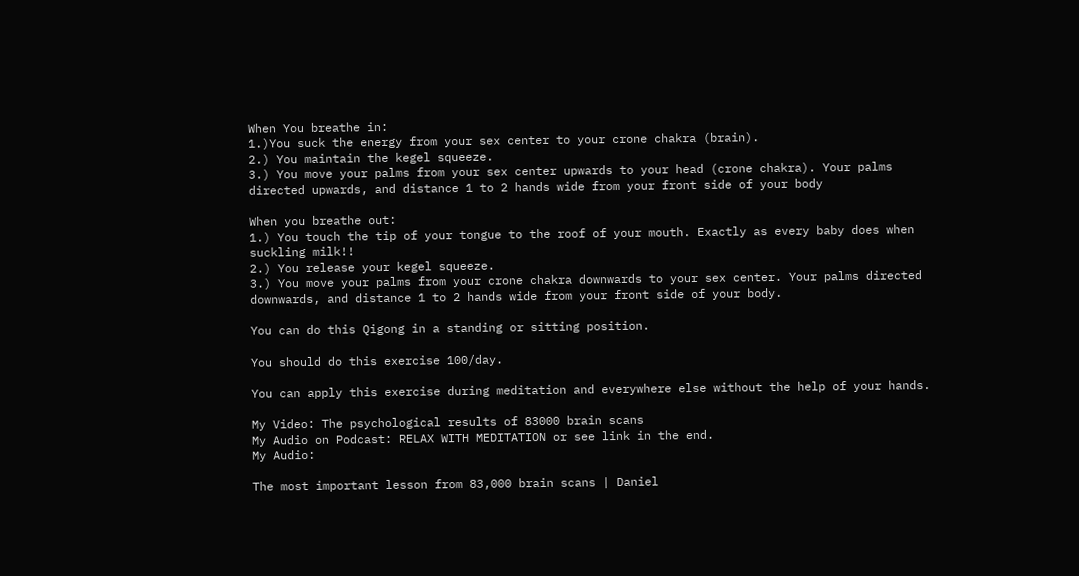When You breathe in:
1.)You suck the energy from your sex center to your crone chakra (brain).
2.) You maintain the kegel squeeze.
3.) You move your palms from your sex center upwards to your head (crone chakra). Your palms directed upwards, and distance 1 to 2 hands wide from your front side of your body

When you breathe out:
1.) You touch the tip of your tongue to the roof of your mouth. Exactly as every baby does when suckling milk!!
2.) You release your kegel squeeze.
3.) You move your palms from your crone chakra downwards to your sex center. Your palms directed downwards, and distance 1 to 2 hands wide from your front side of your body.

You can do this Qigong in a standing or sitting position.

You should do this exercise 100/day.

You can apply this exercise during meditation and everywhere else without the help of your hands.

My Video: The psychological results of 83000 brain scans
My Audio on Podcast: RELAX WITH MEDITATION or see link in the end.
My Audio:

The most important lesson from 83,000 brain scans | Daniel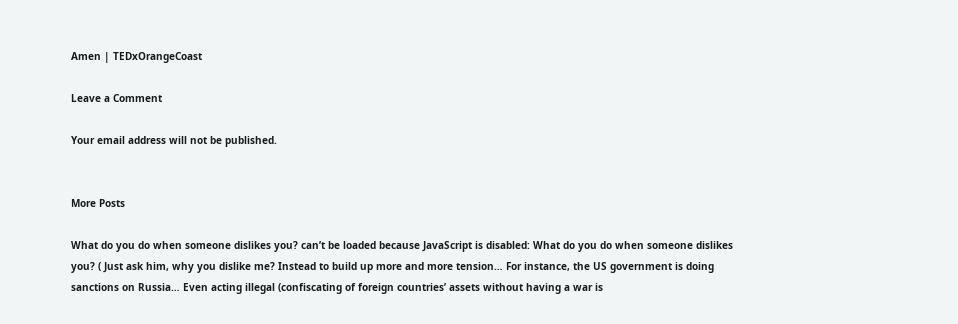Amen | TEDxOrangeCoast

Leave a Comment

Your email address will not be published.


More Posts

What do you do when someone dislikes you? can’t be loaded because JavaScript is disabled: What do you do when someone dislikes you? ( Just ask him, why you dislike me? Instead to build up more and more tension… For instance, the US government is doing sanctions on Russia… Even acting illegal (confiscating of foreign countries’ assets without having a war is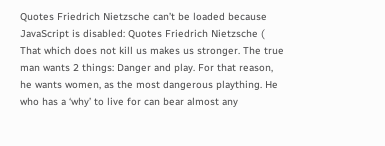Quotes Friedrich Nietzsche can’t be loaded because JavaScript is disabled: Quotes Friedrich Nietzsche ( That which does not kill us makes us stronger. The true man wants 2 things: Danger and play. For that reason, he wants women, as the most dangerous plaything. He who has a ‘why’ to live for can bear almost any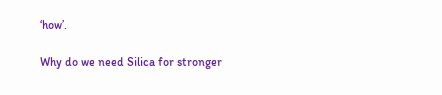‘how’.

Why do we need Silica for stronger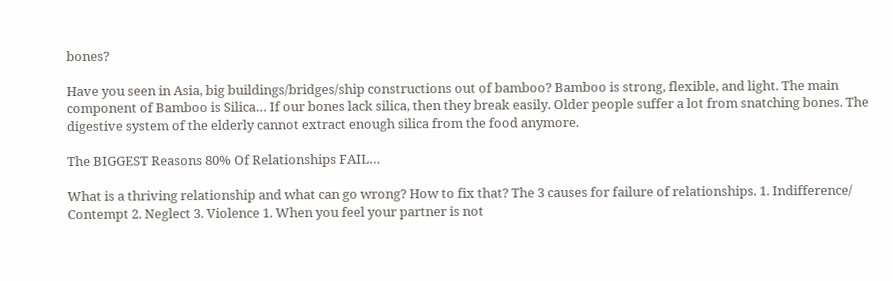bones?

Have you seen in Asia, big buildings/bridges/ship constructions out of bamboo? Bamboo is strong, flexible, and light. The main component of Bamboo is Silica… If our bones lack silica, then they break easily. Older people suffer a lot from snatching bones. The digestive system of the elderly cannot extract enough silica from the food anymore.

The BIGGEST Reasons 80% Of Relationships FAIL…

What is a thriving relationship and what can go wrong? How to fix that? The 3 causes for failure of relationships. 1. Indifference/ Contempt 2. Neglect 3. Violence 1. When you feel your partner is not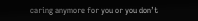caring anymore for you or you don’t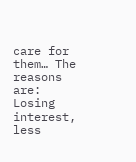care for them… The reasons are: Losing interest, less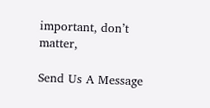important, don’t matter,

Send Us A Message